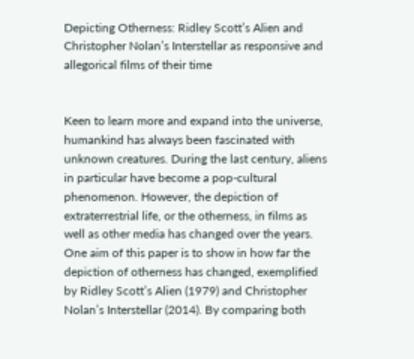Depicting Otherness: Ridley Scott’s Alien and Christopher Nolan’s Interstellar as responsive and allegorical films of their time


Keen to learn more and expand into the universe, humankind has always been fascinated with unknown creatures. During the last century, aliens in particular have become a pop-cultural phenomenon. However, the depiction of extraterrestrial life, or the otherness, in films as well as other media has changed over the years. One aim of this paper is to show in how far the depiction of otherness has changed, exemplified by Ridley Scott’s Alien (1979) and Christopher Nolan’s Interstellar (2014). By comparing both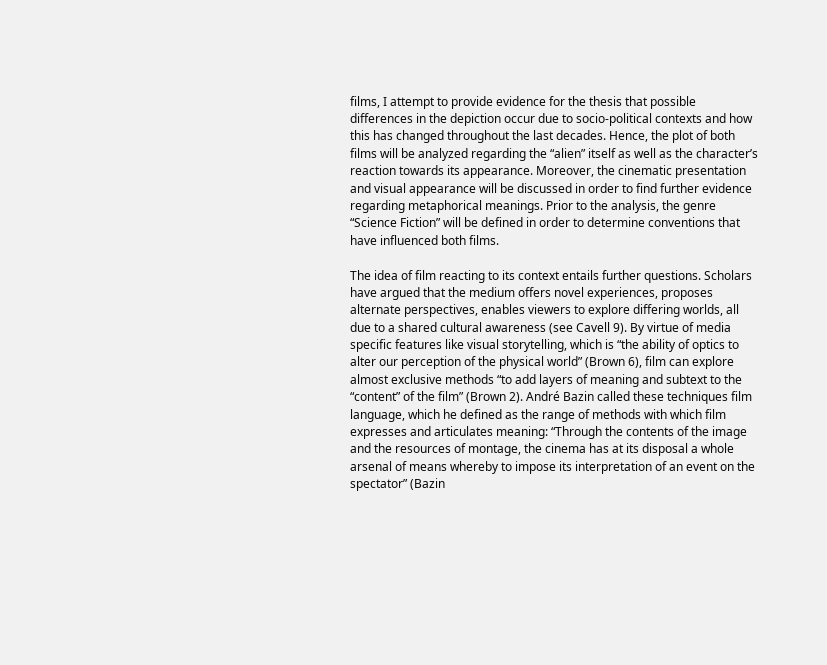films, I attempt to provide evidence for the thesis that possible differences in the depiction occur due to socio-political contexts and how this has changed throughout the last decades. Hence, the plot of both films will be analyzed regarding the “alien” itself as well as the character’s reaction towards its appearance. Moreover, the cinematic presentation and visual appearance will be discussed in order to find further evidence regarding metaphorical meanings. Prior to the analysis, the genre “Science Fiction” will be defined in order to determine conventions that have influenced both films.

The idea of film reacting to its context entails further questions. Scholars have argued that the medium offers novel experiences, proposes alternate perspectives, enables viewers to explore differing worlds, all due to a shared cultural awareness (see Cavell 9). By virtue of media specific features like visual storytelling, which is “the ability of optics to alter our perception of the physical world” (Brown 6), film can explore almost exclusive methods “to add layers of meaning and subtext to the “content” of the film” (Brown 2). André Bazin called these techniques film language, which he defined as the range of methods with which film expresses and articulates meaning: “Through the contents of the image and the resources of montage, the cinema has at its disposal a whole arsenal of means whereby to impose its interpretation of an event on the spectator” (Bazin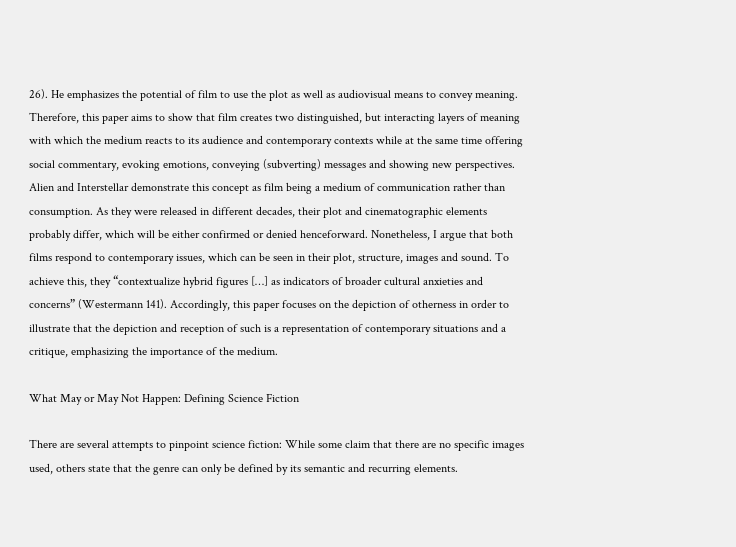26). He emphasizes the potential of film to use the plot as well as audiovisual means to convey meaning. Therefore, this paper aims to show that film creates two distinguished, but interacting layers of meaning with which the medium reacts to its audience and contemporary contexts while at the same time offering social commentary, evoking emotions, conveying (subverting) messages and showing new perspectives. Alien and Interstellar demonstrate this concept as film being a medium of communication rather than consumption. As they were released in different decades, their plot and cinematographic elements probably differ, which will be either confirmed or denied henceforward. Nonetheless, I argue that both films respond to contemporary issues, which can be seen in their plot, structure, images and sound. To achieve this, they “contextualize hybrid figures […] as indicators of broader cultural anxieties and concerns” (Westermann 141). Accordingly, this paper focuses on the depiction of otherness in order to illustrate that the depiction and reception of such is a representation of contemporary situations and a critique, emphasizing the importance of the medium.

What May or May Not Happen: Defining Science Fiction

There are several attempts to pinpoint science fiction: While some claim that there are no specific images used, others state that the genre can only be defined by its semantic and recurring elements.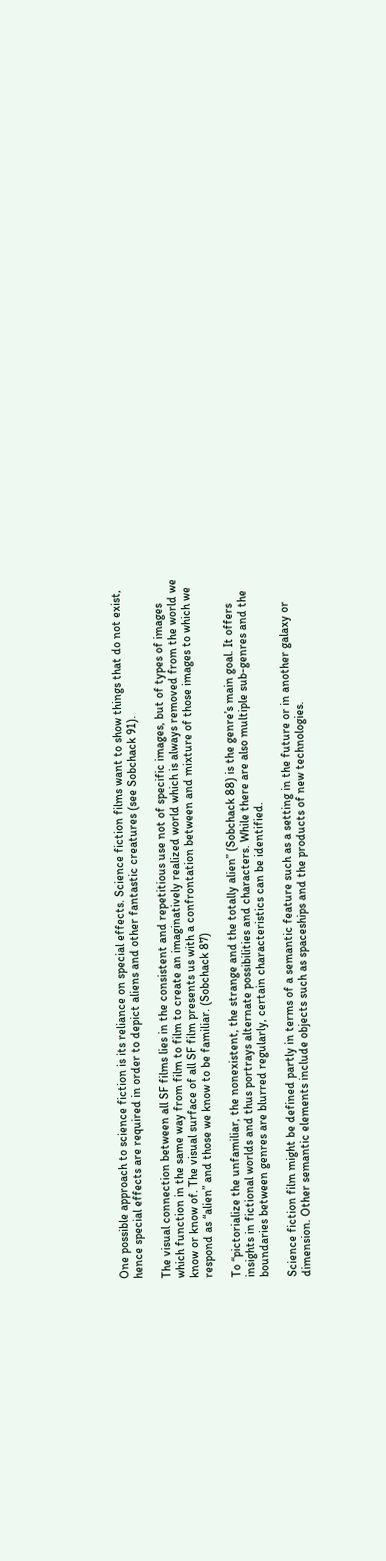One possible approach to science fiction is its reliance on special effects. Science fiction films want to show things that do not exist, hence special effects are required in order to depict aliens and other fantastic creatures (see Sobchack 91).

The visual connection between all SF films lies in the consistent and repetitious use not of specific images, but of types of images which function in the same way from film to film to create an imaginatively realized world which is always removed from the world we know or know of. The visual surface of all SF film presents us with a confrontation between and mixture of those images to which we respond as “alien” and those we know to be familiar. (Sobchack 87)

To “pictorialize the unfamiliar, the nonexistent, the strange and the totally alien” (Sobchack 88) is the genre’s main goal. It offers insights in fictional worlds and thus portrays alternate possibilities and characters. While there are also multiple sub-genres and the boundaries between genres are blurred regularly, certain characteristics can be identified.

Science fiction film might be defined partly in terms of a semantic feature such as a setting in the future or in another galaxy or dimension. Other semantic elements include objects such as spaceships and the products of new technologies.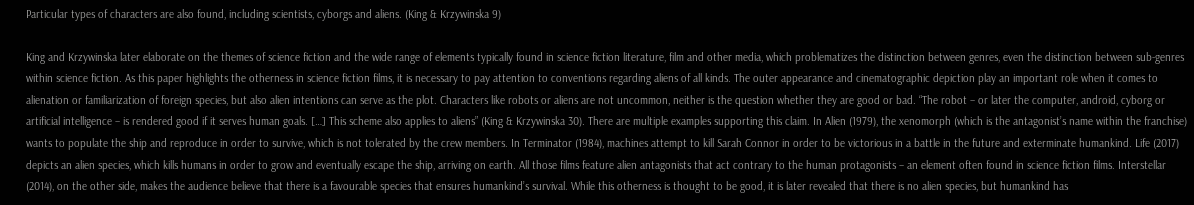Particular types of characters are also found, including scientists, cyborgs and aliens. (King & Krzywinska 9)

King and Krzywinska later elaborate on the themes of science fiction and the wide range of elements typically found in science fiction literature, film and other media, which problematizes the distinction between genres, even the distinction between sub-genres within science fiction. As this paper highlights the otherness in science fiction films, it is necessary to pay attention to conventions regarding aliens of all kinds. The outer appearance and cinematographic depiction play an important role when it comes to alienation or familiarization of foreign species, but also alien intentions can serve as the plot. Characters like robots or aliens are not uncommon, neither is the question whether they are good or bad. “The robot – or later the computer, android, cyborg or artificial intelligence – is rendered good if it serves human goals. […] This scheme also applies to aliens” (King & Krzywinska 30). There are multiple examples supporting this claim. In Alien (1979), the xenomorph (which is the antagonist’s name within the franchise) wants to populate the ship and reproduce in order to survive, which is not tolerated by the crew members. In Terminator (1984), machines attempt to kill Sarah Connor in order to be victorious in a battle in the future and exterminate humankind. Life (2017) depicts an alien species, which kills humans in order to grow and eventually escape the ship, arriving on earth. All those films feature alien antagonists that act contrary to the human protagonists – an element often found in science fiction films. Interstellar (2014), on the other side, makes the audience believe that there is a favourable species that ensures humankind’s survival. While this otherness is thought to be good, it is later revealed that there is no alien species, but humankind has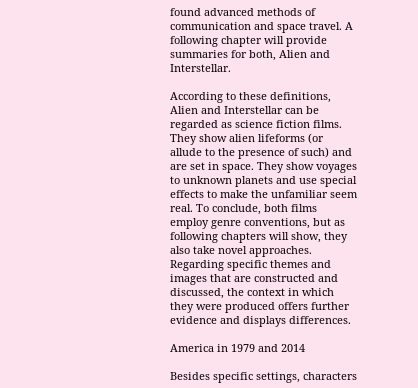found advanced methods of communication and space travel. A following chapter will provide summaries for both, Alien and Interstellar.

According to these definitions, Alien and Interstellar can be regarded as science fiction films. They show alien lifeforms (or allude to the presence of such) and are set in space. They show voyages to unknown planets and use special effects to make the unfamiliar seem real. To conclude, both films employ genre conventions, but as following chapters will show, they also take novel approaches. Regarding specific themes and images that are constructed and discussed, the context in which they were produced offers further evidence and displays differences.

America in 1979 and 2014

Besides specific settings, characters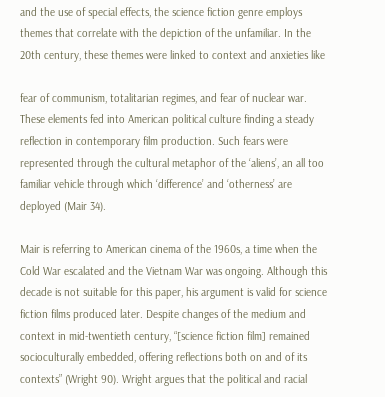and the use of special effects, the science fiction genre employs themes that correlate with the depiction of the unfamiliar. In the 20th century, these themes were linked to context and anxieties like

fear of communism, totalitarian regimes, and fear of nuclear war. These elements fed into American political culture finding a steady reflection in contemporary film production. Such fears were represented through the cultural metaphor of the ‘aliens’, an all too familiar vehicle through which ‘difference’ and ‘otherness’ are deployed (Mair 34).

Mair is referring to American cinema of the 1960s, a time when the Cold War escalated and the Vietnam War was ongoing. Although this decade is not suitable for this paper, his argument is valid for science fiction films produced later. Despite changes of the medium and context in mid-twentieth century, “[science fiction film] remained socioculturally embedded, offering reflections both on and of its contexts” (Wright 90). Wright argues that the political and racial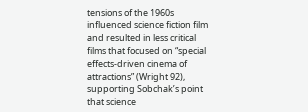tensions of the 1960s influenced science fiction film and resulted in less critical films that focused on “special effects-driven cinema of attractions” (Wright 92), supporting Sobchak’s point that science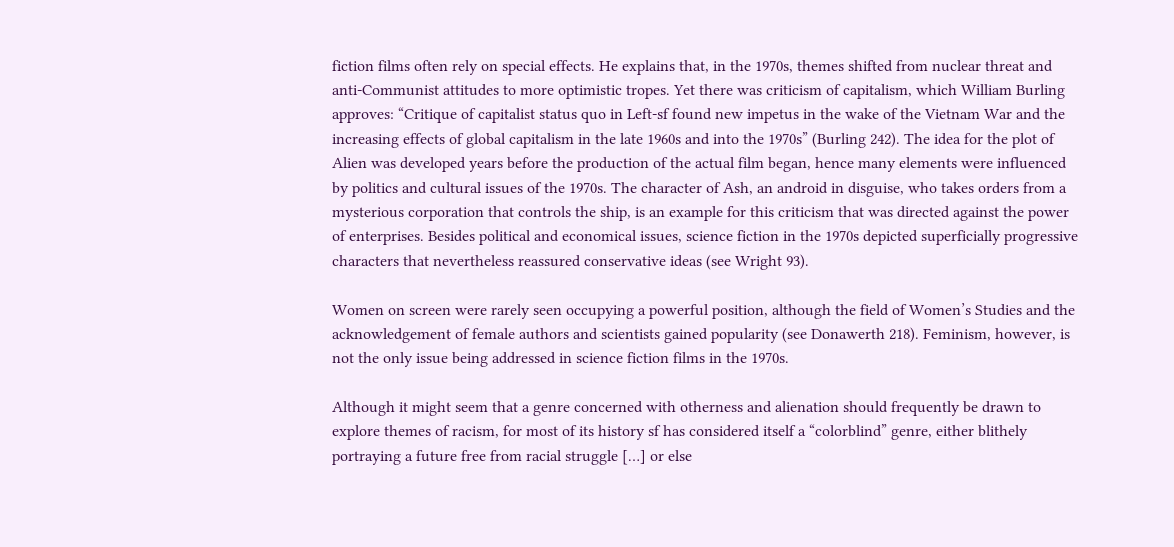fiction films often rely on special effects. He explains that, in the 1970s, themes shifted from nuclear threat and anti-Communist attitudes to more optimistic tropes. Yet there was criticism of capitalism, which William Burling approves: “Critique of capitalist status quo in Left-sf found new impetus in the wake of the Vietnam War and the increasing effects of global capitalism in the late 1960s and into the 1970s” (Burling 242). The idea for the plot of Alien was developed years before the production of the actual film began, hence many elements were influenced by politics and cultural issues of the 1970s. The character of Ash, an android in disguise, who takes orders from a mysterious corporation that controls the ship, is an example for this criticism that was directed against the power of enterprises. Besides political and economical issues, science fiction in the 1970s depicted superficially progressive characters that nevertheless reassured conservative ideas (see Wright 93).

Women on screen were rarely seen occupying a powerful position, although the field of Women’s Studies and the acknowledgement of female authors and scientists gained popularity (see Donawerth 218). Feminism, however, is not the only issue being addressed in science fiction films in the 1970s.

Although it might seem that a genre concerned with otherness and alienation should frequently be drawn to explore themes of racism, for most of its history sf has considered itself a “colorblind” genre, either blithely portraying a future free from racial struggle […] or else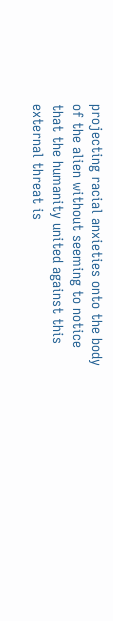projecting racial anxieties onto the body of the alien without seeming to notice that the humanity united against this external threat is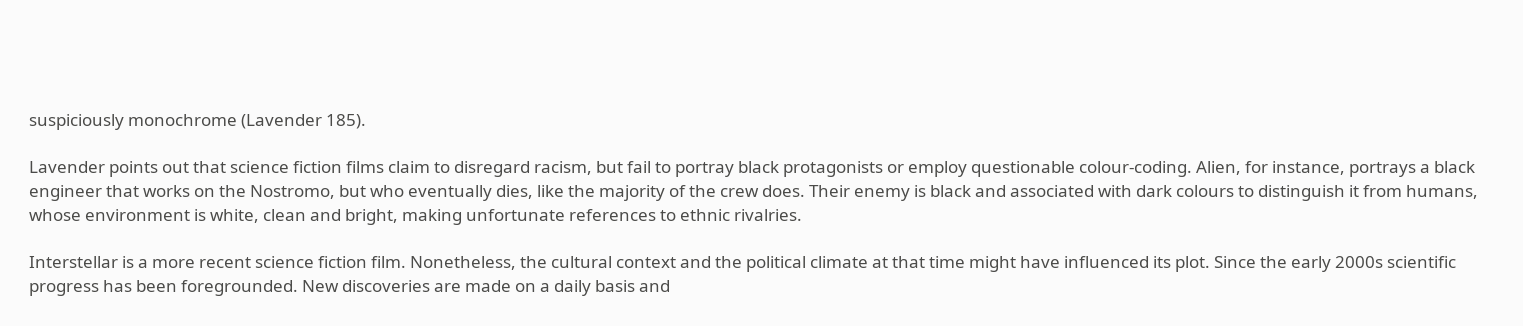suspiciously monochrome (Lavender 185).

Lavender points out that science fiction films claim to disregard racism, but fail to portray black protagonists or employ questionable colour-coding. Alien, for instance, portrays a black engineer that works on the Nostromo, but who eventually dies, like the majority of the crew does. Their enemy is black and associated with dark colours to distinguish it from humans, whose environment is white, clean and bright, making unfortunate references to ethnic rivalries.

Interstellar is a more recent science fiction film. Nonetheless, the cultural context and the political climate at that time might have influenced its plot. Since the early 2000s scientific progress has been foregrounded. New discoveries are made on a daily basis and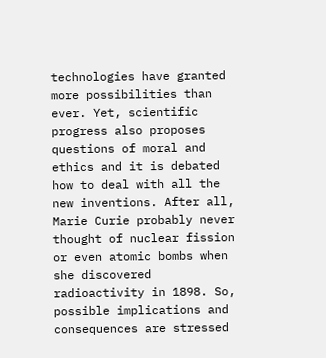technologies have granted more possibilities than ever. Yet, scientific progress also proposes questions of moral and ethics and it is debated how to deal with all the new inventions. After all, Marie Curie probably never thought of nuclear fission or even atomic bombs when she discovered radioactivity in 1898. So, possible implications and consequences are stressed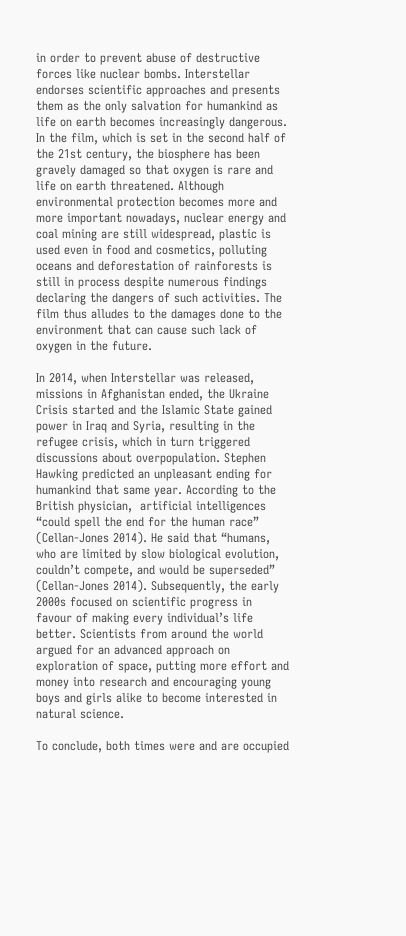in order to prevent abuse of destructive forces like nuclear bombs. Interstellar endorses scientific approaches and presents them as the only salvation for humankind as life on earth becomes increasingly dangerous. In the film, which is set in the second half of the 21st century, the biosphere has been gravely damaged so that oxygen is rare and life on earth threatened. Although environmental protection becomes more and more important nowadays, nuclear energy and coal mining are still widespread, plastic is used even in food and cosmetics, polluting oceans and deforestation of rainforests is still in process despite numerous findings declaring the dangers of such activities. The film thus alludes to the damages done to the environment that can cause such lack of oxygen in the future.

In 2014, when Interstellar was released,  missions in Afghanistan ended, the Ukraine Crisis started and the Islamic State gained power in Iraq and Syria, resulting in the refugee crisis, which in turn triggered discussions about overpopulation. Stephen Hawking predicted an unpleasant ending for humankind that same year. According to the British physician,  artificial intelligences “could spell the end for the human race” (Cellan-Jones 2014). He said that “humans, who are limited by slow biological evolution, couldn’t compete, and would be superseded” (Cellan-Jones 2014). Subsequently, the early 2000s focused on scientific progress in favour of making every individual’s life better. Scientists from around the world argued for an advanced approach on exploration of space, putting more effort and money into research and encouraging young boys and girls alike to become interested in natural science.

To conclude, both times were and are occupied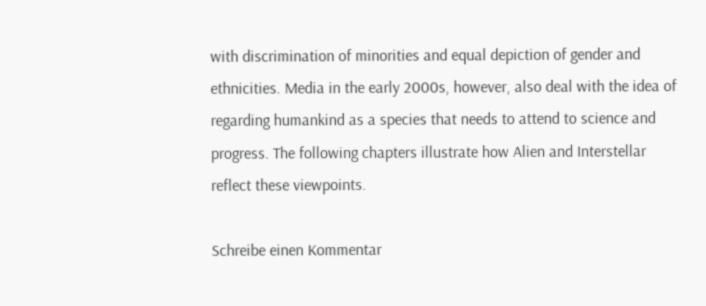with discrimination of minorities and equal depiction of gender and ethnicities. Media in the early 2000s, however, also deal with the idea of regarding humankind as a species that needs to attend to science and progress. The following chapters illustrate how Alien and Interstellar reflect these viewpoints.

Schreibe einen Kommentar